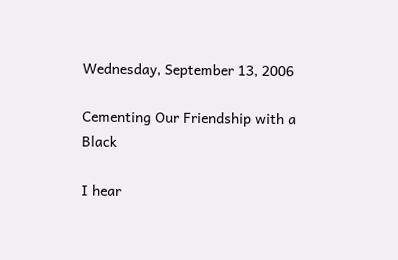Wednesday, September 13, 2006

Cementing Our Friendship with a Black

I hear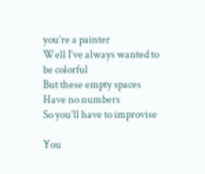you’re a painter
Well I’ve always wanted to be colorful
But these empty spaces
Have no numbers
So you’ll have to improvise

You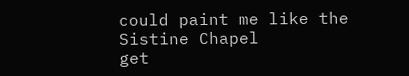could paint me like the Sistine Chapel
get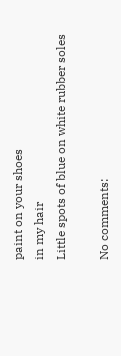paint on your shoes
in my hair
Little spots of blue on white rubber soles

No comments: